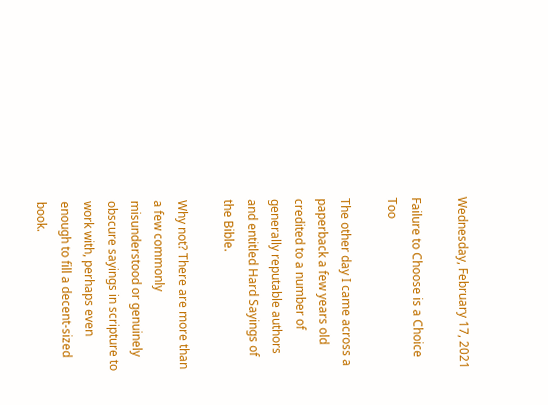Wednesday, February 17, 2021

Failure to Choose is a Choice Too

The other day I came across a paperback a few years old credited to a number of generally reputable authors and entitled Hard Sayings of the Bible.

Why not? There are more than a few commonly misunderstood or genuinely obscure sayings in scripture to work with, perhaps even enough to fill a decent-sized book.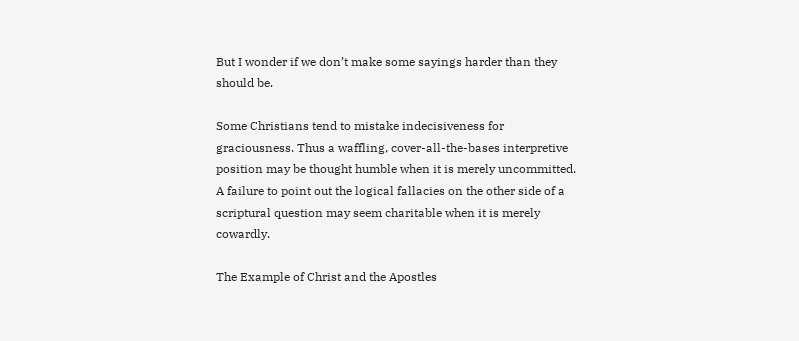But I wonder if we don’t make some sayings harder than they should be.

Some Christians tend to mistake indecisiveness for graciousness. Thus a waffling, cover-all-the-bases interpretive position may be thought humble when it is merely uncommitted. A failure to point out the logical fallacies on the other side of a scriptural question may seem charitable when it is merely cowardly.

The Example of Christ and the Apostles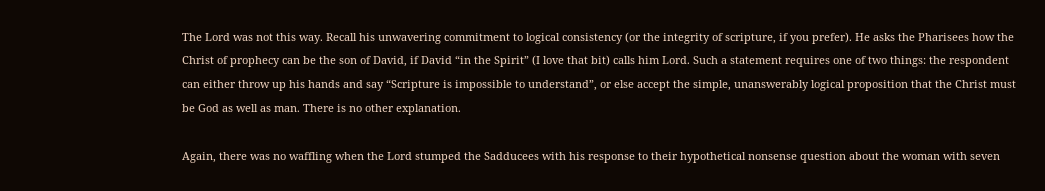The Lord was not this way. Recall his unwavering commitment to logical consistency (or the integrity of scripture, if you prefer). He asks the Pharisees how the Christ of prophecy can be the son of David, if David “in the Spirit” (I love that bit) calls him Lord. Such a statement requires one of two things: the respondent can either throw up his hands and say “Scripture is impossible to understand”, or else accept the simple, unanswerably logical proposition that the Christ must be God as well as man. There is no other explanation.

Again, there was no waffling when the Lord stumped the Sadducees with his response to their hypothetical nonsense question about the woman with seven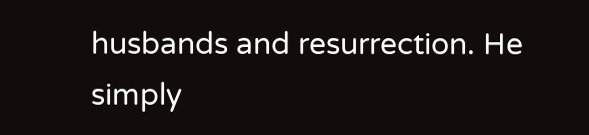husbands and resurrection. He simply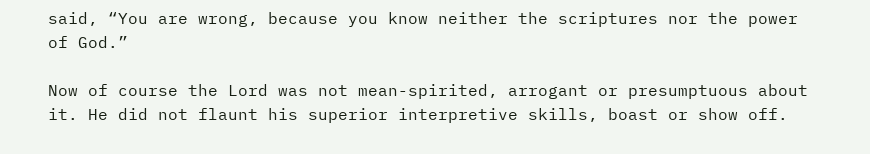said, “You are wrong, because you know neither the scriptures nor the power of God.”

Now of course the Lord was not mean-spirited, arrogant or presumptuous about it. He did not flaunt his superior interpretive skills, boast or show off.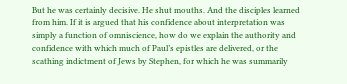But he was certainly decisive. He shut mouths. And the disciples learned from him. If it is argued that his confidence about interpretation was simply a function of omniscience, how do we explain the authority and confidence with which much of Paul’s epistles are delivered, or the scathing indictment of Jews by Stephen, for which he was summarily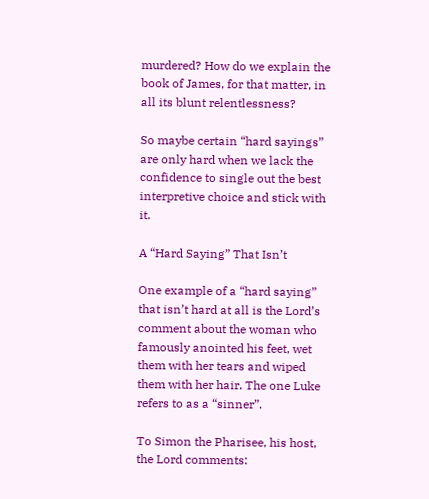murdered? How do we explain the book of James, for that matter, in all its blunt relentlessness?

So maybe certain “hard sayings” are only hard when we lack the confidence to single out the best interpretive choice and stick with it.

A “Hard Saying” That Isn’t

One example of a “hard saying” that isn’t hard at all is the Lord’s comment about the woman who famously anointed his feet, wet them with her tears and wiped them with her hair. The one Luke refers to as a “sinner”.

To Simon the Pharisee, his host, the Lord comments: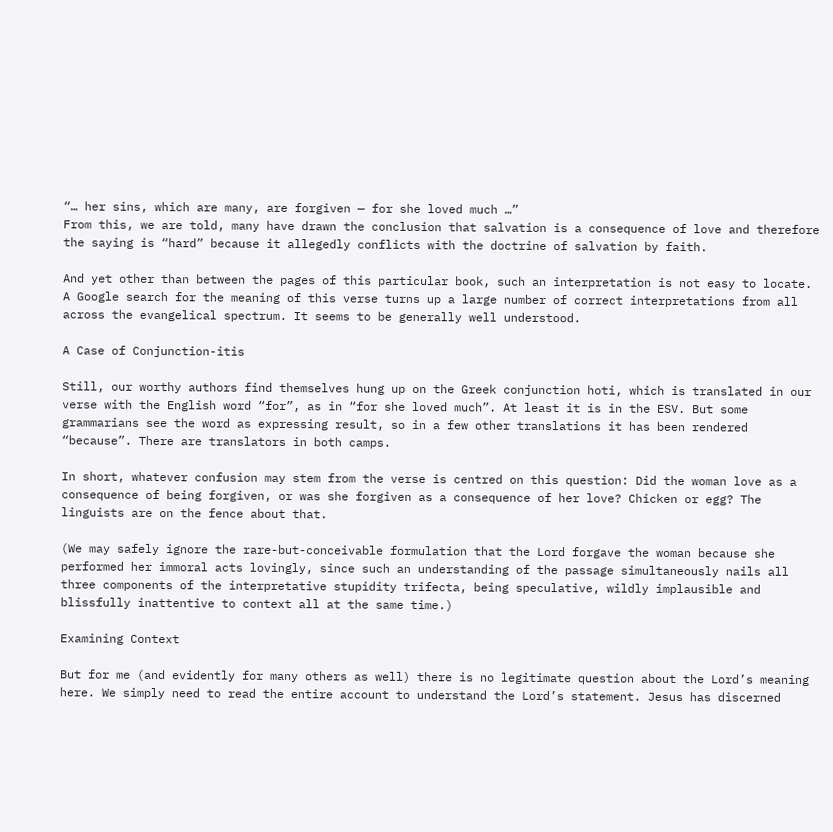“… her sins, which are many, are forgiven — for she loved much …”
From this, we are told, many have drawn the conclusion that salvation is a consequence of love and therefore the saying is “hard” because it allegedly conflicts with the doctrine of salvation by faith.

And yet other than between the pages of this particular book, such an interpretation is not easy to locate. A Google search for the meaning of this verse turns up a large number of correct interpretations from all across the evangelical spectrum. It seems to be generally well understood.

A Case of Conjunction-itis

Still, our worthy authors find themselves hung up on the Greek conjunction hoti, which is translated in our verse with the English word “for”, as in “for she loved much”. At least it is in the ESV. But some grammarians see the word as expressing result, so in a few other translations it has been rendered “because”. There are translators in both camps.

In short, whatever confusion may stem from the verse is centred on this question: Did the woman love as a consequence of being forgiven, or was she forgiven as a consequence of her love? Chicken or egg? The linguists are on the fence about that.

(We may safely ignore the rare-but-conceivable formulation that the Lord forgave the woman because she performed her immoral acts lovingly, since such an understanding of the passage simultaneously nails all three components of the interpretative stupidity trifecta, being speculative, wildly implausible and blissfully inattentive to context all at the same time.)

Examining Context

But for me (and evidently for many others as well) there is no legitimate question about the Lord’s meaning here. We simply need to read the entire account to understand the Lord’s statement. Jesus has discerned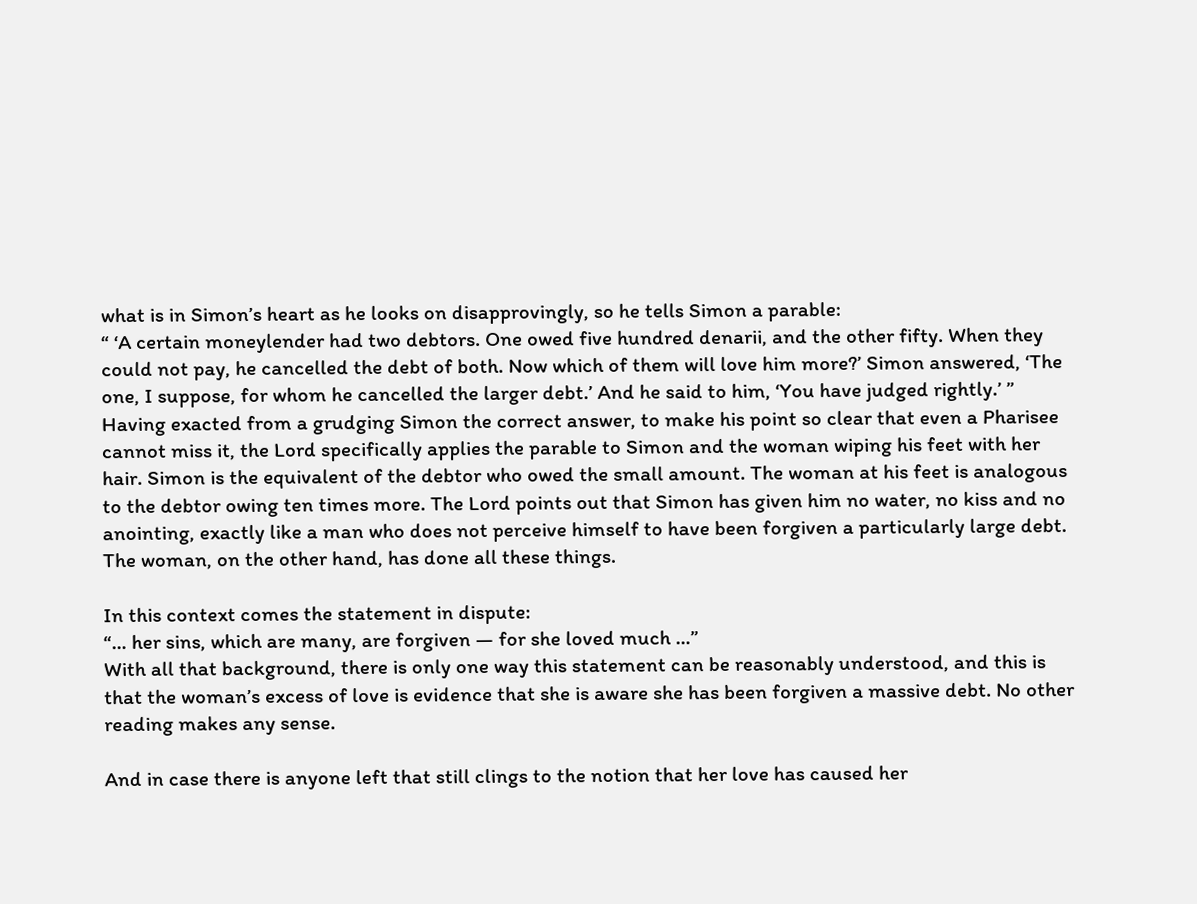what is in Simon’s heart as he looks on disapprovingly, so he tells Simon a parable:
“ ‘A certain moneylender had two debtors. One owed five hundred denarii, and the other fifty. When they could not pay, he cancelled the debt of both. Now which of them will love him more?’ Simon answered, ‘The one, I suppose, for whom he cancelled the larger debt.’ And he said to him, ‘You have judged rightly.’ ”
Having exacted from a grudging Simon the correct answer, to make his point so clear that even a Pharisee cannot miss it, the Lord specifically applies the parable to Simon and the woman wiping his feet with her hair. Simon is the equivalent of the debtor who owed the small amount. The woman at his feet is analogous to the debtor owing ten times more. The Lord points out that Simon has given him no water, no kiss and no anointing, exactly like a man who does not perceive himself to have been forgiven a particularly large debt. The woman, on the other hand, has done all these things.

In this context comes the statement in dispute:
“… her sins, which are many, are forgiven — for she loved much …”
With all that background, there is only one way this statement can be reasonably understood, and this is that the woman’s excess of love is evidence that she is aware she has been forgiven a massive debt. No other reading makes any sense.

And in case there is anyone left that still clings to the notion that her love has caused her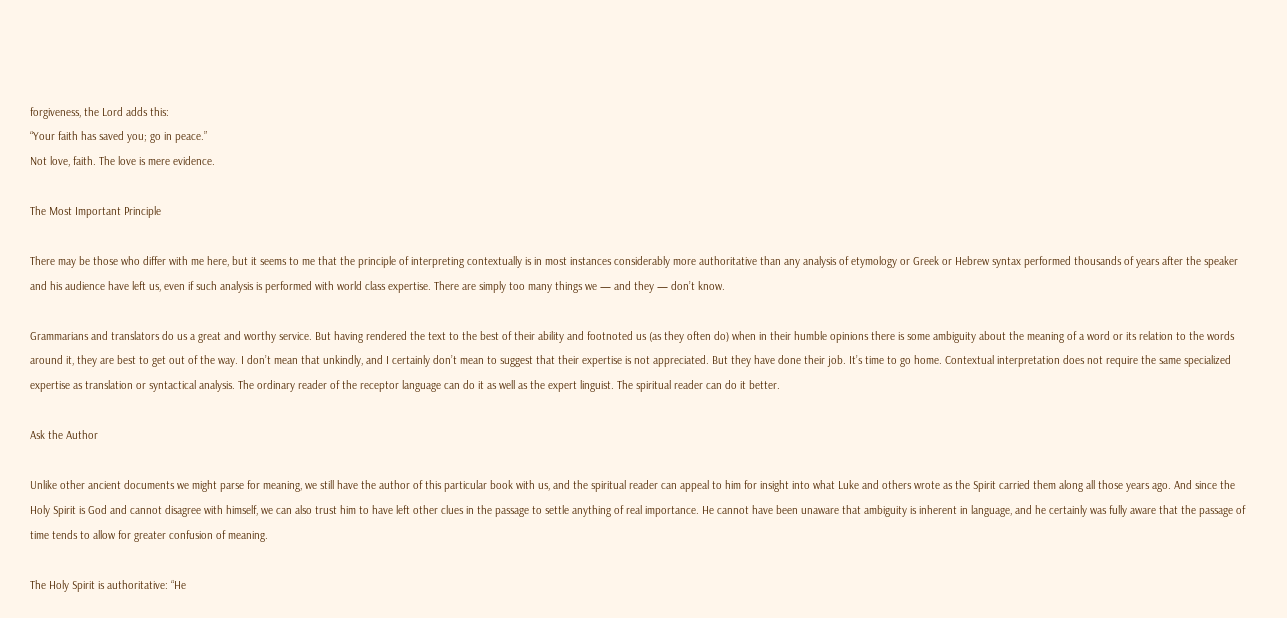forgiveness, the Lord adds this:
“Your faith has saved you; go in peace.”
Not love, faith. The love is mere evidence.

The Most Important Principle

There may be those who differ with me here, but it seems to me that the principle of interpreting contextually is in most instances considerably more authoritative than any analysis of etymology or Greek or Hebrew syntax performed thousands of years after the speaker and his audience have left us, even if such analysis is performed with world class expertise. There are simply too many things we — and they — don’t know.

Grammarians and translators do us a great and worthy service. But having rendered the text to the best of their ability and footnoted us (as they often do) when in their humble opinions there is some ambiguity about the meaning of a word or its relation to the words around it, they are best to get out of the way. I don’t mean that unkindly, and I certainly don’t mean to suggest that their expertise is not appreciated. But they have done their job. It’s time to go home. Contextual interpretation does not require the same specialized expertise as translation or syntactical analysis. The ordinary reader of the receptor language can do it as well as the expert linguist. The spiritual reader can do it better.

Ask the Author

Unlike other ancient documents we might parse for meaning, we still have the author of this particular book with us, and the spiritual reader can appeal to him for insight into what Luke and others wrote as the Spirit carried them along all those years ago. And since the Holy Spirit is God and cannot disagree with himself, we can also trust him to have left other clues in the passage to settle anything of real importance. He cannot have been unaware that ambiguity is inherent in language, and he certainly was fully aware that the passage of time tends to allow for greater confusion of meaning.

The Holy Spirit is authoritative: “He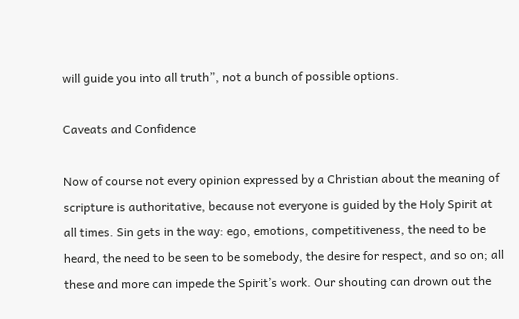will guide you into all truth”, not a bunch of possible options.

Caveats and Confidence

Now of course not every opinion expressed by a Christian about the meaning of scripture is authoritative, because not everyone is guided by the Holy Spirit at all times. Sin gets in the way: ego, emotions, competitiveness, the need to be heard, the need to be seen to be somebody, the desire for respect, and so on; all these and more can impede the Spirit’s work. Our shouting can drown out the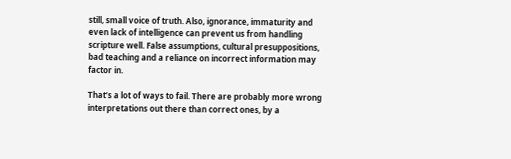still, small voice of truth. Also, ignorance, immaturity and even lack of intelligence can prevent us from handling scripture well. False assumptions, cultural presuppositions, bad teaching and a reliance on incorrect information may factor in.

That’s a lot of ways to fail. There are probably more wrong interpretations out there than correct ones, by a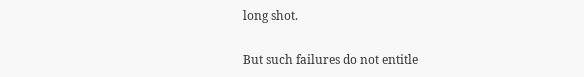long shot.

But such failures do not entitle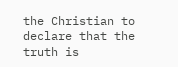the Christian to declare that the truth is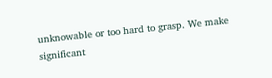unknowable or too hard to grasp. We make significant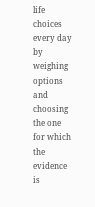life choices every day by weighing options and choosing the one for which the evidence is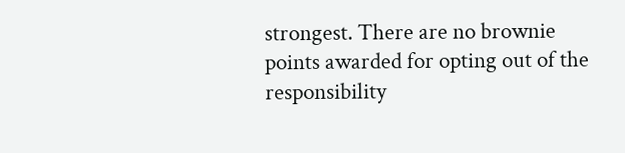strongest. There are no brownie points awarded for opting out of the responsibility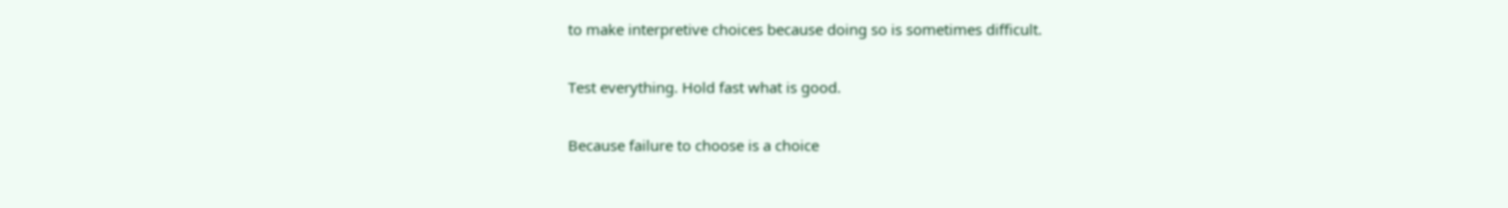to make interpretive choices because doing so is sometimes difficult.

Test everything. Hold fast what is good.

Because failure to choose is a choice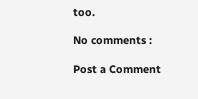too.

No comments :

Post a Comment